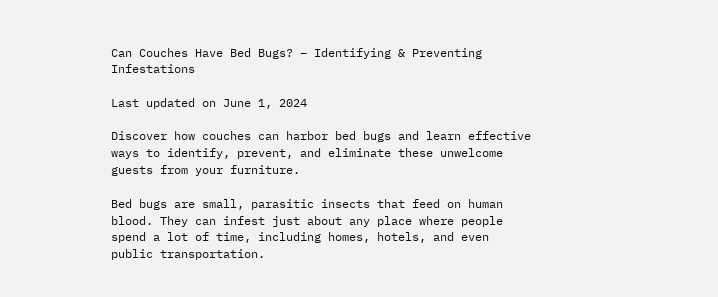Can Couches Have Bed Bugs? – Identifying & Preventing Infestations

Last updated on June 1, 2024

Discover how couches can harbor bed bugs and learn effective ways to identify, prevent, and eliminate these unwelcome guests from your furniture.

Bed bugs are small, parasitic insects that feed on human blood. They can infest just about any place where people spend a lot of time, including homes, hotels, and even public transportation.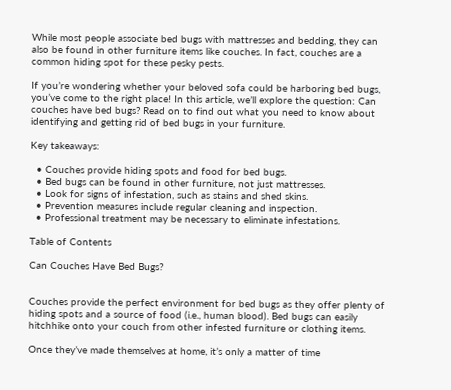While most people associate bed bugs with mattresses and bedding, they can also be found in other furniture items like couches. In fact, couches are a common hiding spot for these pesky pests.

If you’re wondering whether your beloved sofa could be harboring bed bugs, you’ve come to the right place! In this article, we’ll explore the question: Can couches have bed bugs? Read on to find out what you need to know about identifying and getting rid of bed bugs in your furniture.

Key takeaways:

  • Couches provide hiding spots and food for bed bugs.
  • Bed bugs can be found in other furniture, not just mattresses.
  • Look for signs of infestation, such as stains and shed skins.
  • Prevention measures include regular cleaning and inspection.
  • Professional treatment may be necessary to eliminate infestations.

Table of Contents

Can Couches Have Bed Bugs?


Couches provide the perfect environment for bed bugs as they offer plenty of hiding spots and a source of food (i.e., human blood). Bed bugs can easily hitchhike onto your couch from other infested furniture or clothing items.

Once they’ve made themselves at home, it’s only a matter of time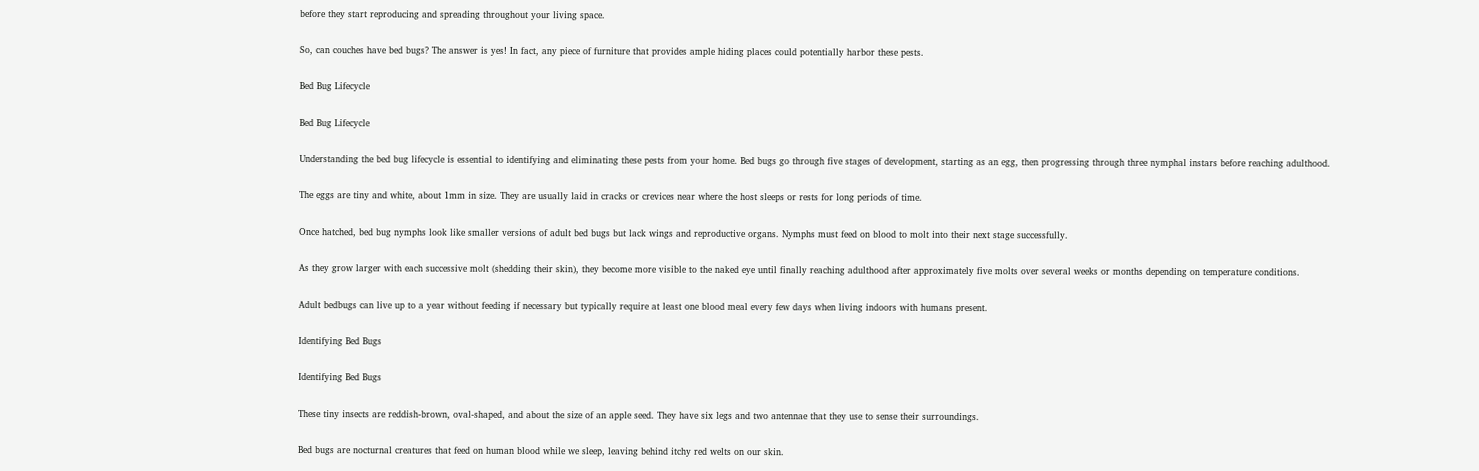before they start reproducing and spreading throughout your living space.

So, can couches have bed bugs? The answer is yes! In fact, any piece of furniture that provides ample hiding places could potentially harbor these pests.

Bed Bug Lifecycle

Bed Bug Lifecycle

Understanding the bed bug lifecycle is essential to identifying and eliminating these pests from your home. Bed bugs go through five stages of development, starting as an egg, then progressing through three nymphal instars before reaching adulthood.

The eggs are tiny and white, about 1mm in size. They are usually laid in cracks or crevices near where the host sleeps or rests for long periods of time.

Once hatched, bed bug nymphs look like smaller versions of adult bed bugs but lack wings and reproductive organs. Nymphs must feed on blood to molt into their next stage successfully.

As they grow larger with each successive molt (shedding their skin), they become more visible to the naked eye until finally reaching adulthood after approximately five molts over several weeks or months depending on temperature conditions.

Adult bedbugs can live up to a year without feeding if necessary but typically require at least one blood meal every few days when living indoors with humans present.

Identifying Bed Bugs

Identifying Bed Bugs

These tiny insects are reddish-brown, oval-shaped, and about the size of an apple seed. They have six legs and two antennae that they use to sense their surroundings.

Bed bugs are nocturnal creatures that feed on human blood while we sleep, leaving behind itchy red welts on our skin.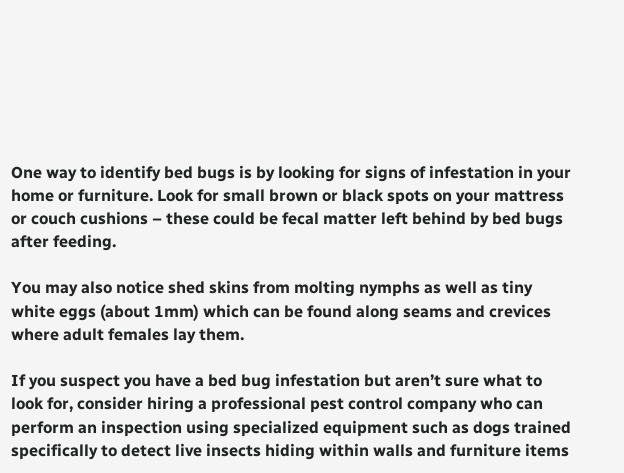One way to identify bed bugs is by looking for signs of infestation in your home or furniture. Look for small brown or black spots on your mattress or couch cushions – these could be fecal matter left behind by bed bugs after feeding.

You may also notice shed skins from molting nymphs as well as tiny white eggs (about 1mm) which can be found along seams and crevices where adult females lay them.

If you suspect you have a bed bug infestation but aren’t sure what to look for, consider hiring a professional pest control company who can perform an inspection using specialized equipment such as dogs trained specifically to detect live insects hiding within walls and furniture items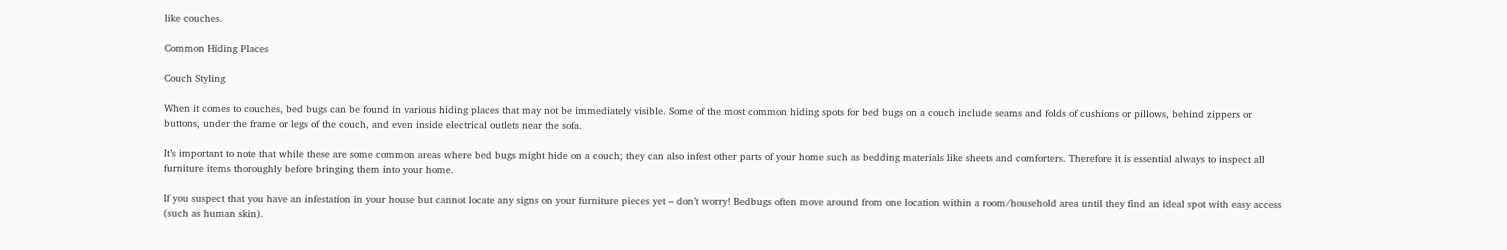like couches.

Common Hiding Places

Couch Styling

When it comes to couches, bed bugs can be found in various hiding places that may not be immediately visible. Some of the most common hiding spots for bed bugs on a couch include seams and folds of cushions or pillows, behind zippers or buttons, under the frame or legs of the couch, and even inside electrical outlets near the sofa.

It’s important to note that while these are some common areas where bed bugs might hide on a couch; they can also infest other parts of your home such as bedding materials like sheets and comforters. Therefore it is essential always to inspect all furniture items thoroughly before bringing them into your home.

If you suspect that you have an infestation in your house but cannot locate any signs on your furniture pieces yet – don’t worry! Bedbugs often move around from one location within a room/household area until they find an ideal spot with easy access (such as human skin).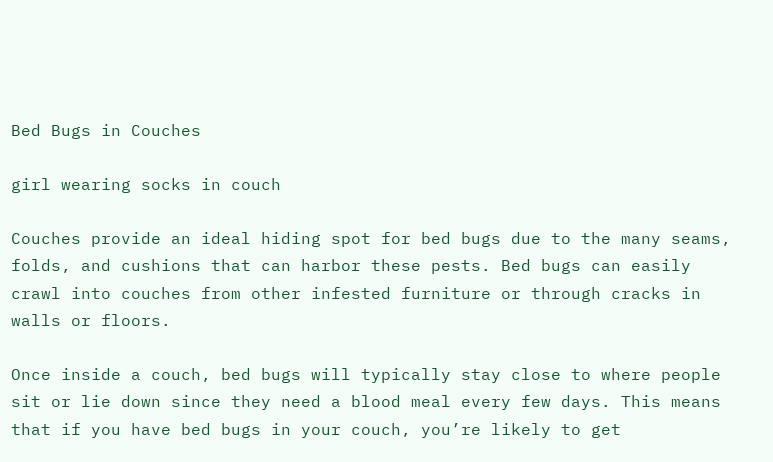Bed Bugs in Couches

girl wearing socks in couch

Couches provide an ideal hiding spot for bed bugs due to the many seams, folds, and cushions that can harbor these pests. Bed bugs can easily crawl into couches from other infested furniture or through cracks in walls or floors.

Once inside a couch, bed bugs will typically stay close to where people sit or lie down since they need a blood meal every few days. This means that if you have bed bugs in your couch, you’re likely to get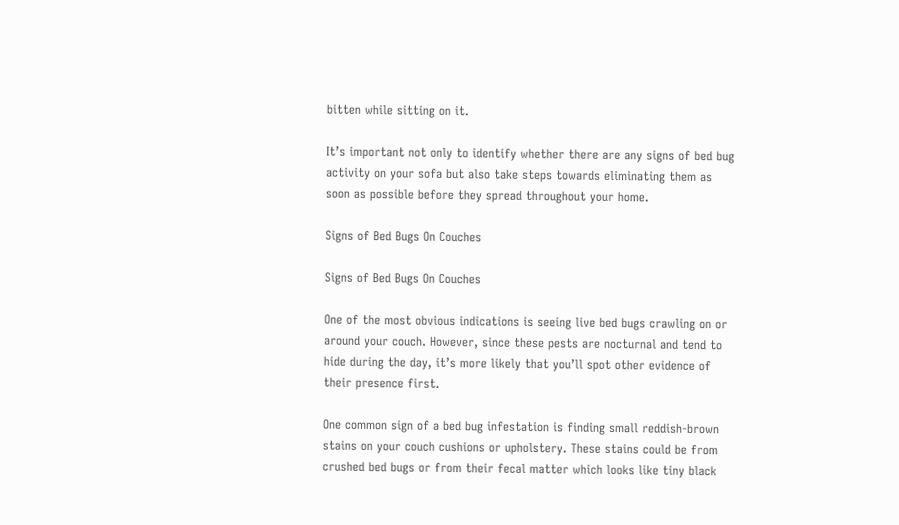bitten while sitting on it.

It’s important not only to identify whether there are any signs of bed bug activity on your sofa but also take steps towards eliminating them as soon as possible before they spread throughout your home.

Signs of Bed Bugs On Couches

Signs of Bed Bugs On Couches

One of the most obvious indications is seeing live bed bugs crawling on or around your couch. However, since these pests are nocturnal and tend to hide during the day, it’s more likely that you’ll spot other evidence of their presence first.

One common sign of a bed bug infestation is finding small reddish-brown stains on your couch cushions or upholstery. These stains could be from crushed bed bugs or from their fecal matter which looks like tiny black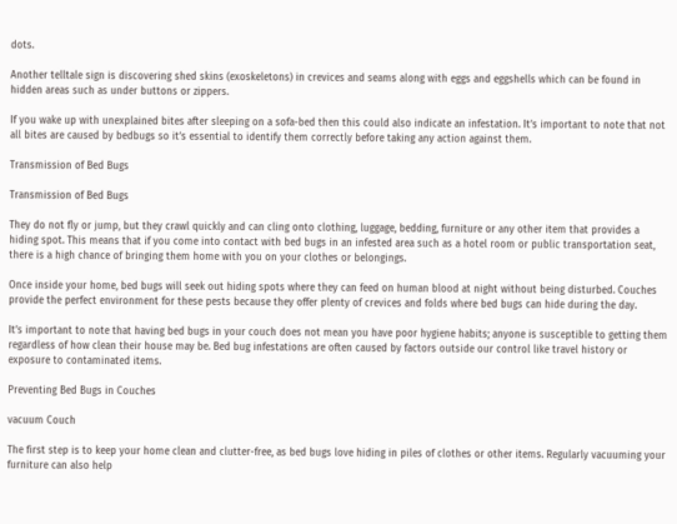dots.

Another telltale sign is discovering shed skins (exoskeletons) in crevices and seams along with eggs and eggshells which can be found in hidden areas such as under buttons or zippers.

If you wake up with unexplained bites after sleeping on a sofa-bed then this could also indicate an infestation. It’s important to note that not all bites are caused by bedbugs so it’s essential to identify them correctly before taking any action against them.

Transmission of Bed Bugs

Transmission of Bed Bugs

They do not fly or jump, but they crawl quickly and can cling onto clothing, luggage, bedding, furniture or any other item that provides a hiding spot. This means that if you come into contact with bed bugs in an infested area such as a hotel room or public transportation seat, there is a high chance of bringing them home with you on your clothes or belongings.

Once inside your home, bed bugs will seek out hiding spots where they can feed on human blood at night without being disturbed. Couches provide the perfect environment for these pests because they offer plenty of crevices and folds where bed bugs can hide during the day.

It’s important to note that having bed bugs in your couch does not mean you have poor hygiene habits; anyone is susceptible to getting them regardless of how clean their house may be. Bed bug infestations are often caused by factors outside our control like travel history or exposure to contaminated items.

Preventing Bed Bugs in Couches

vacuum Couch

The first step is to keep your home clean and clutter-free, as bed bugs love hiding in piles of clothes or other items. Regularly vacuuming your furniture can also help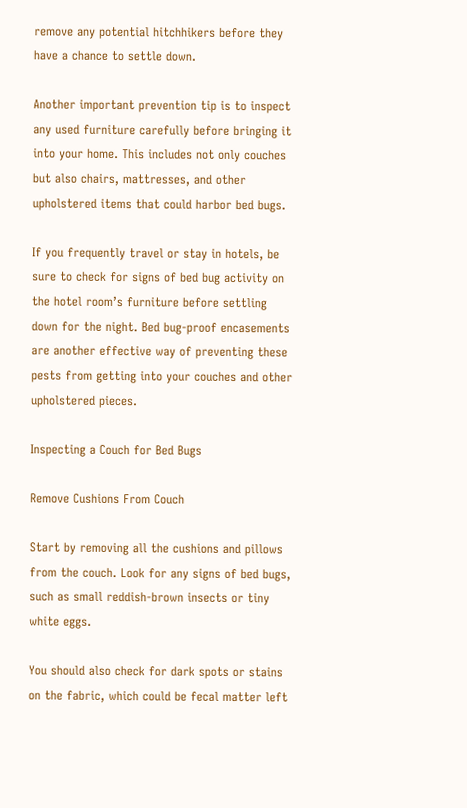remove any potential hitchhikers before they have a chance to settle down.

Another important prevention tip is to inspect any used furniture carefully before bringing it into your home. This includes not only couches but also chairs, mattresses, and other upholstered items that could harbor bed bugs.

If you frequently travel or stay in hotels, be sure to check for signs of bed bug activity on the hotel room’s furniture before settling down for the night. Bed bug-proof encasements are another effective way of preventing these pests from getting into your couches and other upholstered pieces.

Inspecting a Couch for Bed Bugs

Remove Cushions From Couch

Start by removing all the cushions and pillows from the couch. Look for any signs of bed bugs, such as small reddish-brown insects or tiny white eggs.

You should also check for dark spots or stains on the fabric, which could be fecal matter left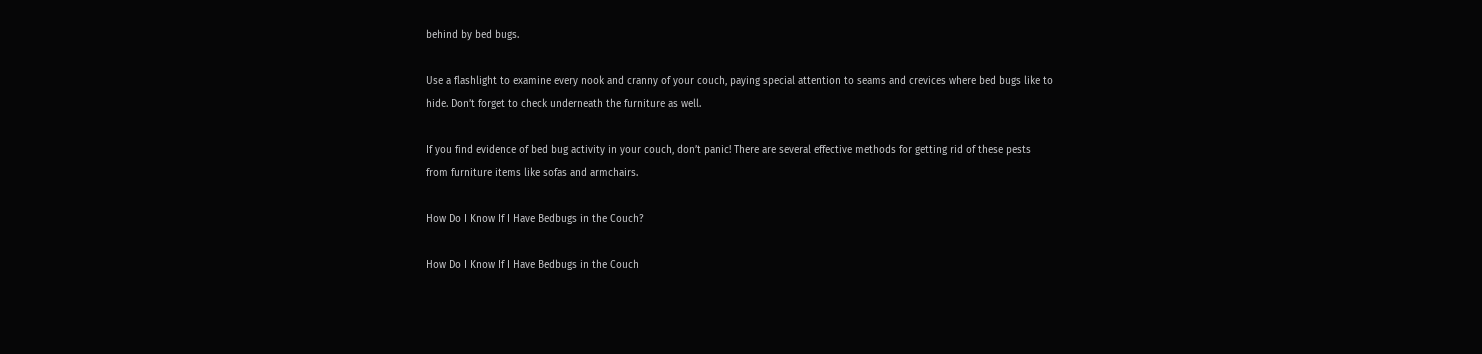behind by bed bugs.

Use a flashlight to examine every nook and cranny of your couch, paying special attention to seams and crevices where bed bugs like to hide. Don’t forget to check underneath the furniture as well.

If you find evidence of bed bug activity in your couch, don’t panic! There are several effective methods for getting rid of these pests from furniture items like sofas and armchairs.

How Do I Know If I Have Bedbugs in the Couch?

How Do I Know If I Have Bedbugs in the Couch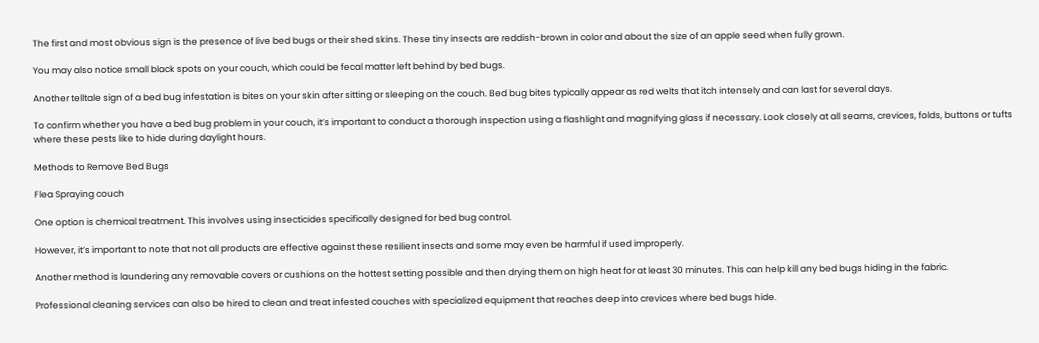The first and most obvious sign is the presence of live bed bugs or their shed skins. These tiny insects are reddish-brown in color and about the size of an apple seed when fully grown.

You may also notice small black spots on your couch, which could be fecal matter left behind by bed bugs.

Another telltale sign of a bed bug infestation is bites on your skin after sitting or sleeping on the couch. Bed bug bites typically appear as red welts that itch intensely and can last for several days.

To confirm whether you have a bed bug problem in your couch, it’s important to conduct a thorough inspection using a flashlight and magnifying glass if necessary. Look closely at all seams, crevices, folds, buttons or tufts where these pests like to hide during daylight hours.

Methods to Remove Bed Bugs

Flea Spraying couch

One option is chemical treatment. This involves using insecticides specifically designed for bed bug control.

However, it’s important to note that not all products are effective against these resilient insects and some may even be harmful if used improperly.

Another method is laundering any removable covers or cushions on the hottest setting possible and then drying them on high heat for at least 30 minutes. This can help kill any bed bugs hiding in the fabric.

Professional cleaning services can also be hired to clean and treat infested couches with specialized equipment that reaches deep into crevices where bed bugs hide.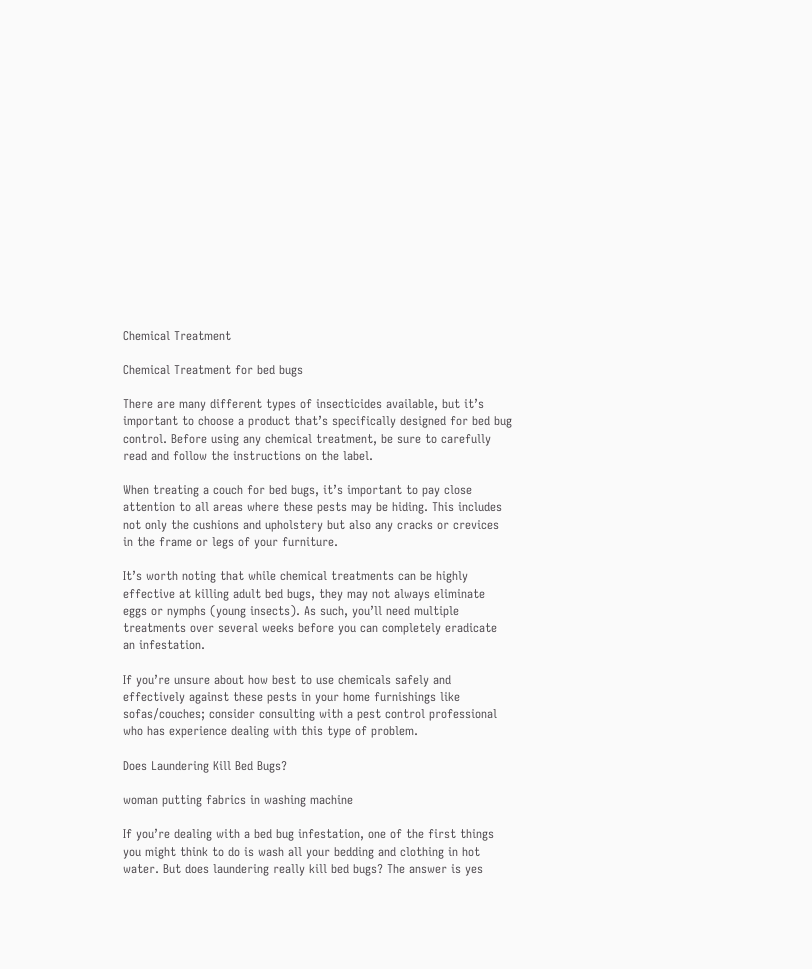Chemical Treatment

Chemical Treatment for bed bugs

There are many different types of insecticides available, but it’s important to choose a product that’s specifically designed for bed bug control. Before using any chemical treatment, be sure to carefully read and follow the instructions on the label.

When treating a couch for bed bugs, it’s important to pay close attention to all areas where these pests may be hiding. This includes not only the cushions and upholstery but also any cracks or crevices in the frame or legs of your furniture.

It’s worth noting that while chemical treatments can be highly effective at killing adult bed bugs, they may not always eliminate eggs or nymphs (young insects). As such, you’ll need multiple treatments over several weeks before you can completely eradicate an infestation.

If you’re unsure about how best to use chemicals safely and effectively against these pests in your home furnishings like sofas/couches; consider consulting with a pest control professional who has experience dealing with this type of problem.

Does Laundering Kill Bed Bugs?

woman putting fabrics in washing machine

If you’re dealing with a bed bug infestation, one of the first things you might think to do is wash all your bedding and clothing in hot water. But does laundering really kill bed bugs? The answer is yes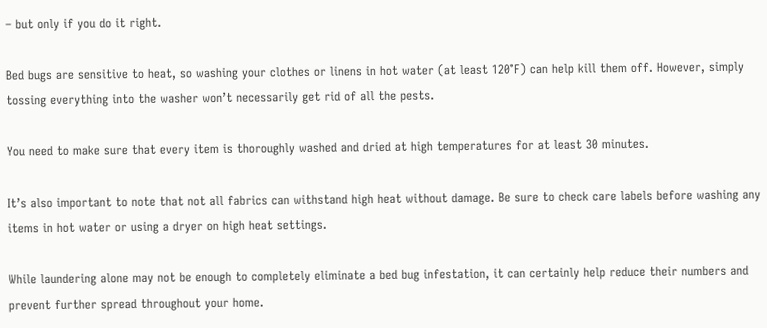– but only if you do it right.

Bed bugs are sensitive to heat, so washing your clothes or linens in hot water (at least 120°F) can help kill them off. However, simply tossing everything into the washer won’t necessarily get rid of all the pests.

You need to make sure that every item is thoroughly washed and dried at high temperatures for at least 30 minutes.

It’s also important to note that not all fabrics can withstand high heat without damage. Be sure to check care labels before washing any items in hot water or using a dryer on high heat settings.

While laundering alone may not be enough to completely eliminate a bed bug infestation, it can certainly help reduce their numbers and prevent further spread throughout your home.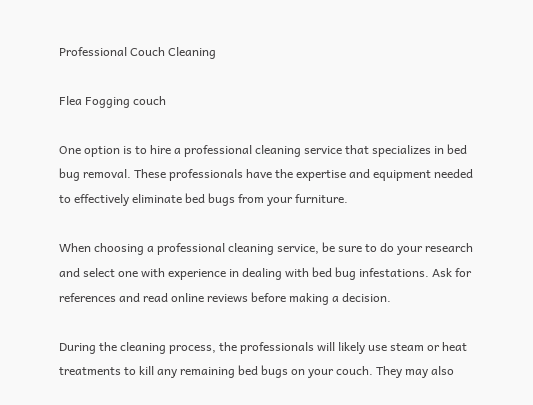Professional Couch Cleaning

Flea Fogging couch

One option is to hire a professional cleaning service that specializes in bed bug removal. These professionals have the expertise and equipment needed to effectively eliminate bed bugs from your furniture.

When choosing a professional cleaning service, be sure to do your research and select one with experience in dealing with bed bug infestations. Ask for references and read online reviews before making a decision.

During the cleaning process, the professionals will likely use steam or heat treatments to kill any remaining bed bugs on your couch. They may also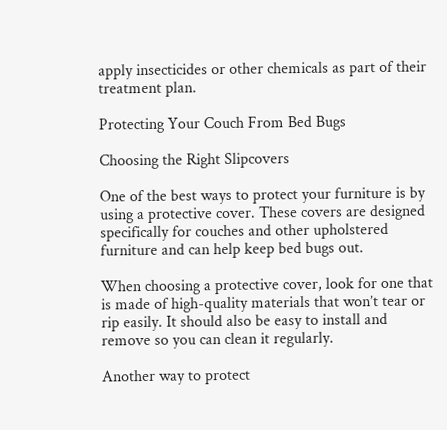apply insecticides or other chemicals as part of their treatment plan.

Protecting Your Couch From Bed Bugs

Choosing the Right Slipcovers

One of the best ways to protect your furniture is by using a protective cover. These covers are designed specifically for couches and other upholstered furniture and can help keep bed bugs out.

When choosing a protective cover, look for one that is made of high-quality materials that won’t tear or rip easily. It should also be easy to install and remove so you can clean it regularly.

Another way to protect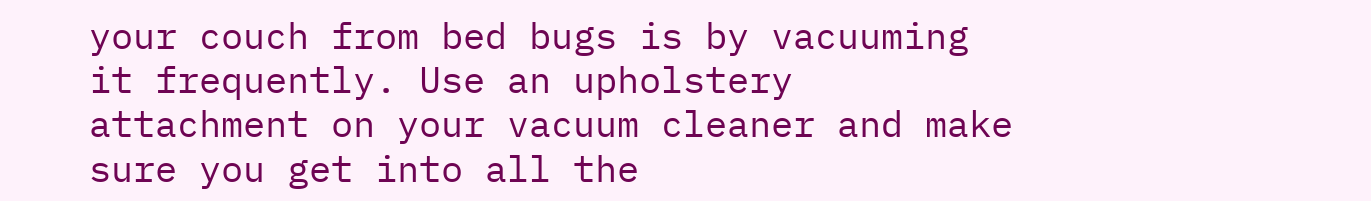your couch from bed bugs is by vacuuming it frequently. Use an upholstery attachment on your vacuum cleaner and make sure you get into all the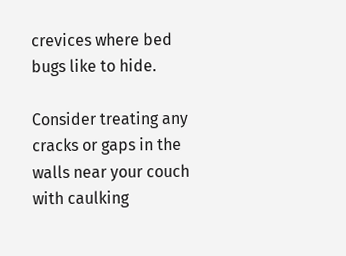crevices where bed bugs like to hide.

Consider treating any cracks or gaps in the walls near your couch with caulking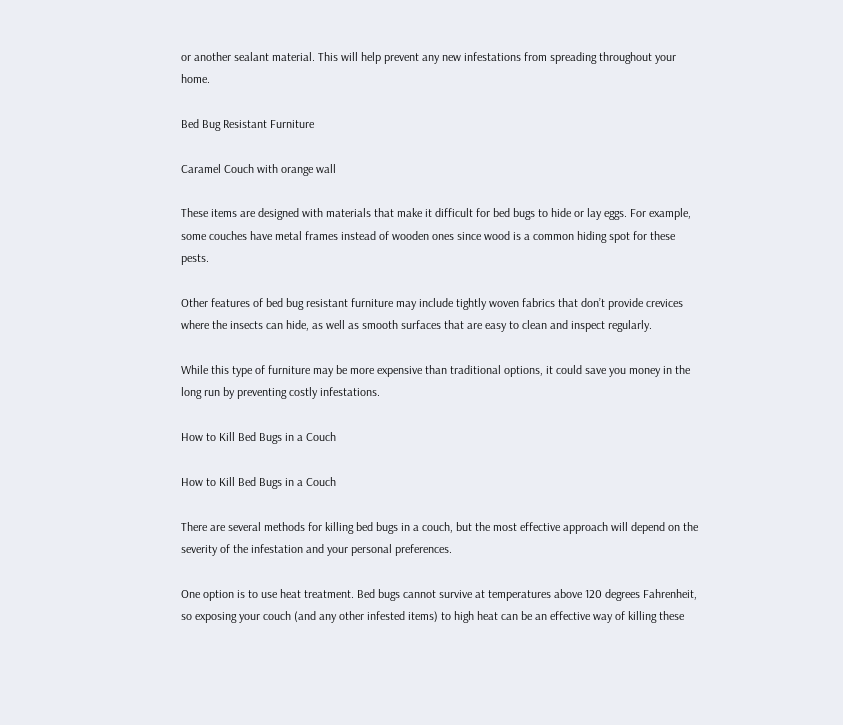or another sealant material. This will help prevent any new infestations from spreading throughout your home.

Bed Bug Resistant Furniture

Caramel Couch with orange wall

These items are designed with materials that make it difficult for bed bugs to hide or lay eggs. For example, some couches have metal frames instead of wooden ones since wood is a common hiding spot for these pests.

Other features of bed bug resistant furniture may include tightly woven fabrics that don’t provide crevices where the insects can hide, as well as smooth surfaces that are easy to clean and inspect regularly.

While this type of furniture may be more expensive than traditional options, it could save you money in the long run by preventing costly infestations.

How to Kill Bed Bugs in a Couch

How to Kill Bed Bugs in a Couch

There are several methods for killing bed bugs in a couch, but the most effective approach will depend on the severity of the infestation and your personal preferences.

One option is to use heat treatment. Bed bugs cannot survive at temperatures above 120 degrees Fahrenheit, so exposing your couch (and any other infested items) to high heat can be an effective way of killing these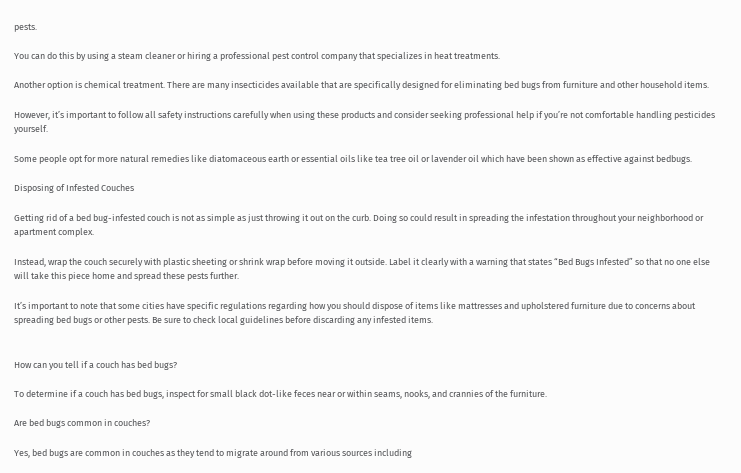pests.

You can do this by using a steam cleaner or hiring a professional pest control company that specializes in heat treatments.

Another option is chemical treatment. There are many insecticides available that are specifically designed for eliminating bed bugs from furniture and other household items.

However, it’s important to follow all safety instructions carefully when using these products and consider seeking professional help if you’re not comfortable handling pesticides yourself.

Some people opt for more natural remedies like diatomaceous earth or essential oils like tea tree oil or lavender oil which have been shown as effective against bedbugs.

Disposing of Infested Couches

Getting rid of a bed bug-infested couch is not as simple as just throwing it out on the curb. Doing so could result in spreading the infestation throughout your neighborhood or apartment complex.

Instead, wrap the couch securely with plastic sheeting or shrink wrap before moving it outside. Label it clearly with a warning that states “Bed Bugs Infested” so that no one else will take this piece home and spread these pests further.

It’s important to note that some cities have specific regulations regarding how you should dispose of items like mattresses and upholstered furniture due to concerns about spreading bed bugs or other pests. Be sure to check local guidelines before discarding any infested items.


How can you tell if a couch has bed bugs?

To determine if a couch has bed bugs, inspect for small black dot-like feces near or within seams, nooks, and crannies of the furniture.

Are bed bugs common in couches?

Yes, bed bugs are common in couches as they tend to migrate around from various sources including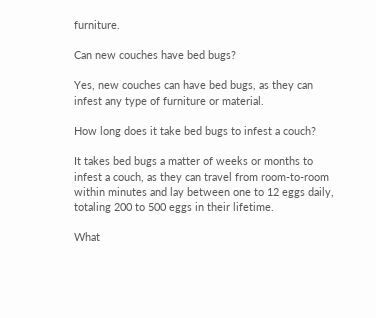furniture.

Can new couches have bed bugs?

Yes, new couches can have bed bugs, as they can infest any type of furniture or material.

How long does it take bed bugs to infest a couch?

It takes bed bugs a matter of weeks or months to infest a couch, as they can travel from room-to-room within minutes and lay between one to 12 eggs daily, totaling 200 to 500 eggs in their lifetime.

What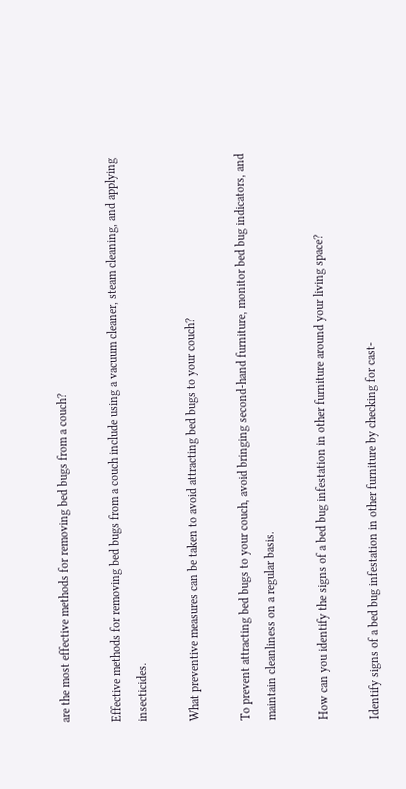are the most effective methods for removing bed bugs from a couch?

Effective methods for removing bed bugs from a couch include using a vacuum cleaner, steam cleaning, and applying insecticides.

What preventive measures can be taken to avoid attracting bed bugs to your couch?

To prevent attracting bed bugs to your couch, avoid bringing second-hand furniture, monitor bed bug indicators, and maintain cleanliness on a regular basis.

How can you identify the signs of a bed bug infestation in other furniture around your living space?

Identify signs of a bed bug infestation in other furniture by checking for cast-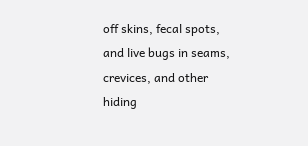off skins, fecal spots, and live bugs in seams, crevices, and other hiding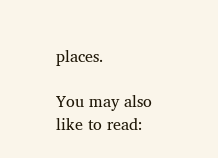places.

You may also like to read: